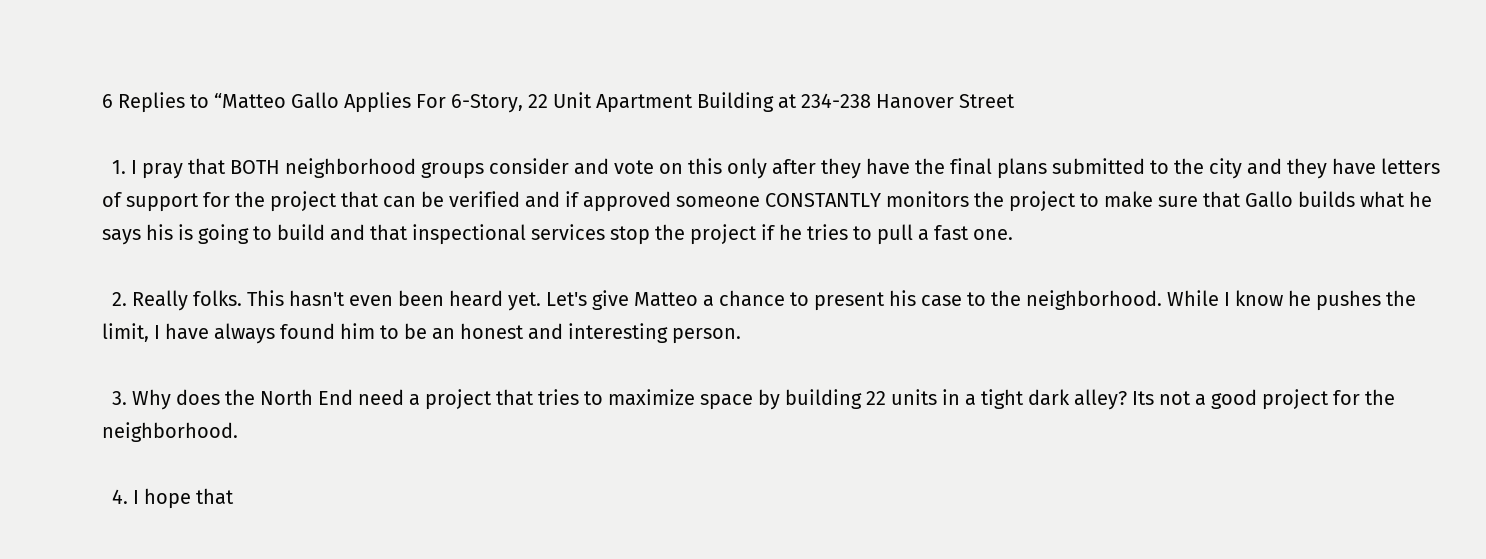6 Replies to “Matteo Gallo Applies For 6-Story, 22 Unit Apartment Building at 234-238 Hanover Street

  1. I pray that BOTH neighborhood groups consider and vote on this only after they have the final plans submitted to the city and they have letters of support for the project that can be verified and if approved someone CONSTANTLY monitors the project to make sure that Gallo builds what he says his is going to build and that inspectional services stop the project if he tries to pull a fast one.

  2. Really folks. This hasn't even been heard yet. Let's give Matteo a chance to present his case to the neighborhood. While I know he pushes the limit, I have always found him to be an honest and interesting person.

  3. Why does the North End need a project that tries to maximize space by building 22 units in a tight dark alley? Its not a good project for the neighborhood.

  4. I hope that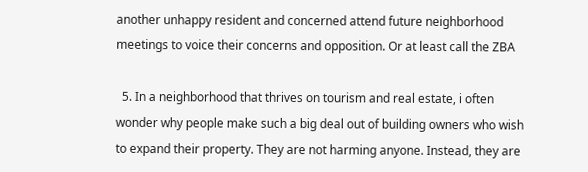another unhappy resident and concerned attend future neighborhood meetings to voice their concerns and opposition. Or at least call the ZBA

  5. In a neighborhood that thrives on tourism and real estate, i often wonder why people make such a big deal out of building owners who wish to expand their property. They are not harming anyone. Instead, they are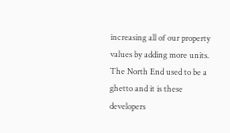increasing all of our property values by adding more units. The North End used to be a ghetto and it is these developers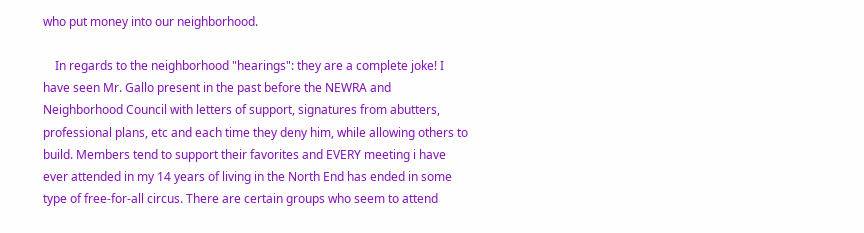who put money into our neighborhood.

    In regards to the neighborhood "hearings": they are a complete joke! I have seen Mr. Gallo present in the past before the NEWRA and Neighborhood Council with letters of support, signatures from abutters, professional plans, etc and each time they deny him, while allowing others to build. Members tend to support their favorites and EVERY meeting i have ever attended in my 14 years of living in the North End has ended in some type of free-for-all circus. There are certain groups who seem to attend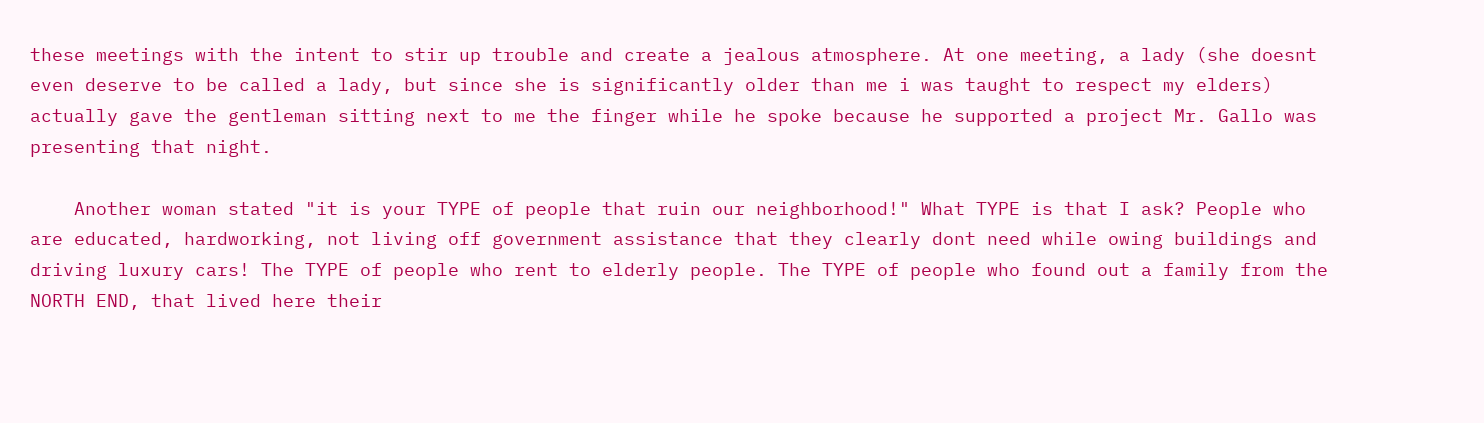these meetings with the intent to stir up trouble and create a jealous atmosphere. At one meeting, a lady (she doesnt even deserve to be called a lady, but since she is significantly older than me i was taught to respect my elders) actually gave the gentleman sitting next to me the finger while he spoke because he supported a project Mr. Gallo was presenting that night.

    Another woman stated "it is your TYPE of people that ruin our neighborhood!" What TYPE is that I ask? People who are educated, hardworking, not living off government assistance that they clearly dont need while owing buildings and driving luxury cars! The TYPE of people who rent to elderly people. The TYPE of people who found out a family from the NORTH END, that lived here their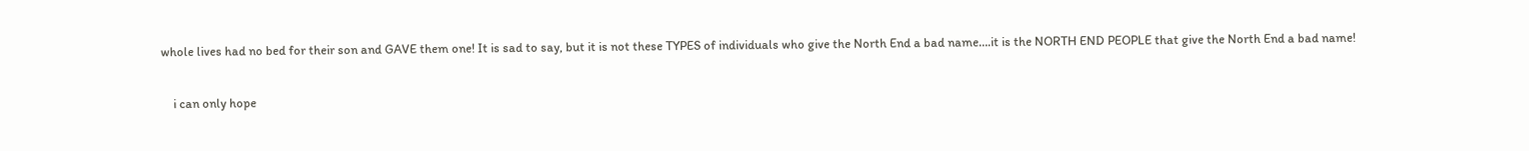whole lives had no bed for their son and GAVE them one! It is sad to say, but it is not these TYPES of individuals who give the North End a bad name….it is the NORTH END PEOPLE that give the North End a bad name!

    i can only hope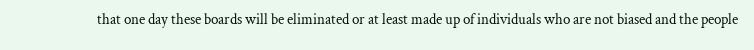that one day these boards will be eliminated or at least made up of individuals who are not biased and the people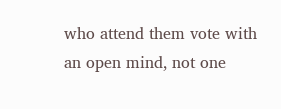who attend them vote with an open mind, not one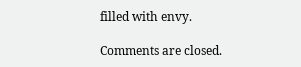filled with envy.

Comments are closed.